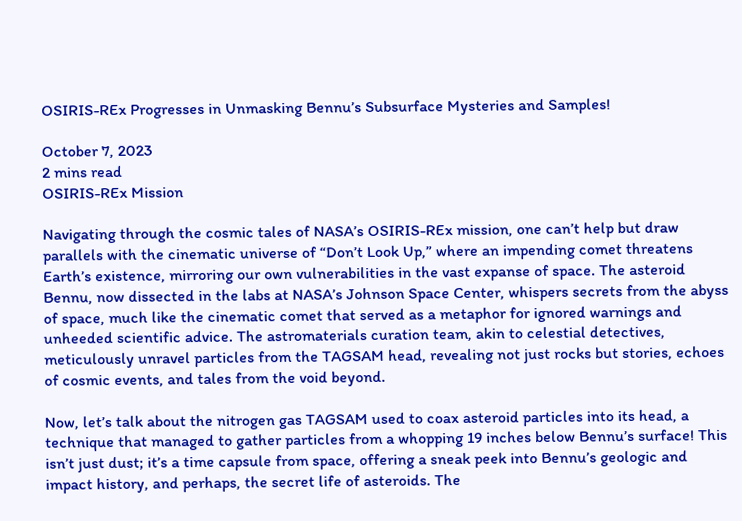OSIRIS-REx Progresses in Unmasking Bennu’s Subsurface Mysteries and Samples!

October 7, 2023
2 mins read
OSIRIS-REx Mission

Navigating through the cosmic tales of NASA’s OSIRIS-REx mission, one can’t help but draw parallels with the cinematic universe of “Don’t Look Up,” where an impending comet threatens Earth’s existence, mirroring our own vulnerabilities in the vast expanse of space. The asteroid Bennu, now dissected in the labs at NASA’s Johnson Space Center, whispers secrets from the abyss of space, much like the cinematic comet that served as a metaphor for ignored warnings and unheeded scientific advice. The astromaterials curation team, akin to celestial detectives, meticulously unravel particles from the TAGSAM head, revealing not just rocks but stories, echoes of cosmic events, and tales from the void beyond.

Now, let’s talk about the nitrogen gas TAGSAM used to coax asteroid particles into its head, a technique that managed to gather particles from a whopping 19 inches below Bennu’s surface! This isn’t just dust; it’s a time capsule from space, offering a sneak peek into Bennu’s geologic and impact history, and perhaps, the secret life of asteroids. The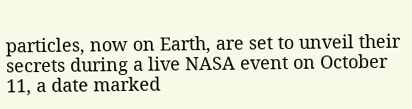particles, now on Earth, are set to unveil their secrets during a live NASA event on October 11, a date marked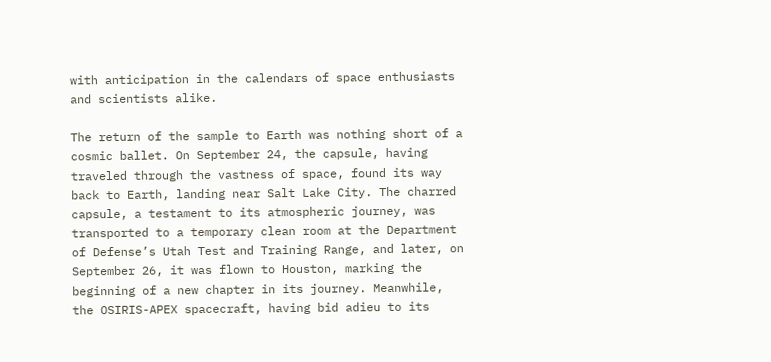with anticipation in the calendars of space enthusiasts and scientists alike.

The return of the sample to Earth was nothing short of a cosmic ballet. On September 24, the capsule, having traveled through the vastness of space, found its way back to Earth, landing near Salt Lake City. The charred capsule, a testament to its atmospheric journey, was transported to a temporary clean room at the Department of Defense’s Utah Test and Training Range, and later, on September 26, it was flown to Houston, marking the beginning of a new chapter in its journey. Meanwhile, the OSIRIS-APEX spacecraft, having bid adieu to its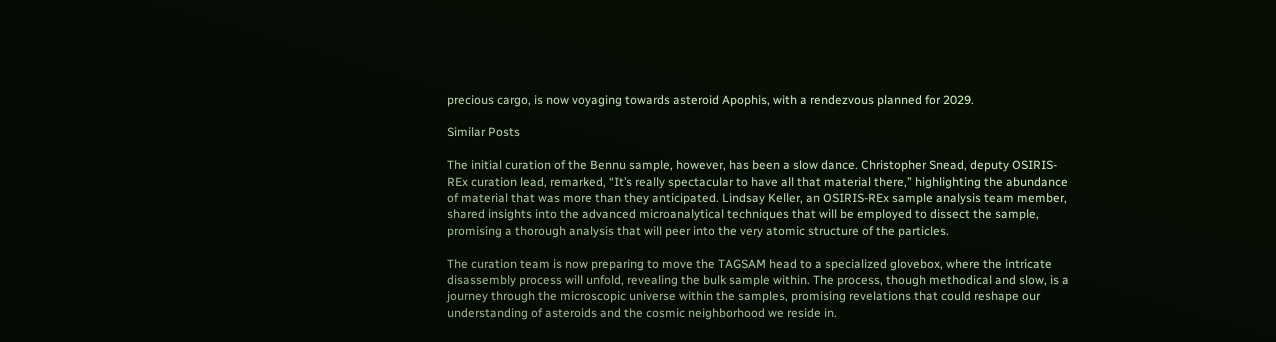precious cargo, is now voyaging towards asteroid Apophis, with a rendezvous planned for 2029.

Similar Posts

The initial curation of the Bennu sample, however, has been a slow dance. Christopher Snead, deputy OSIRIS-REx curation lead, remarked, “It’s really spectacular to have all that material there,” highlighting the abundance of material that was more than they anticipated. Lindsay Keller, an OSIRIS-REx sample analysis team member, shared insights into the advanced microanalytical techniques that will be employed to dissect the sample, promising a thorough analysis that will peer into the very atomic structure of the particles.

The curation team is now preparing to move the TAGSAM head to a specialized glovebox, where the intricate disassembly process will unfold, revealing the bulk sample within. The process, though methodical and slow, is a journey through the microscopic universe within the samples, promising revelations that could reshape our understanding of asteroids and the cosmic neighborhood we reside in.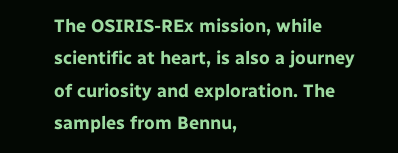The OSIRIS-REx mission, while scientific at heart, is also a journey of curiosity and exploration. The samples from Bennu,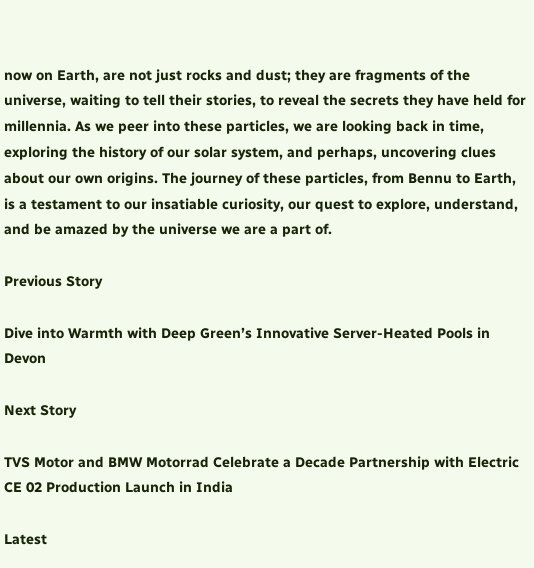now on Earth, are not just rocks and dust; they are fragments of the universe, waiting to tell their stories, to reveal the secrets they have held for millennia. As we peer into these particles, we are looking back in time, exploring the history of our solar system, and perhaps, uncovering clues about our own origins. The journey of these particles, from Bennu to Earth, is a testament to our insatiable curiosity, our quest to explore, understand, and be amazed by the universe we are a part of.

Previous Story

Dive into Warmth with Deep Green’s Innovative Server-Heated Pools in Devon

Next Story

TVS Motor and BMW Motorrad Celebrate a Decade Partnership with Electric CE 02 Production Launch in India

Latest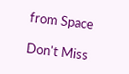from Space

Don't Miss